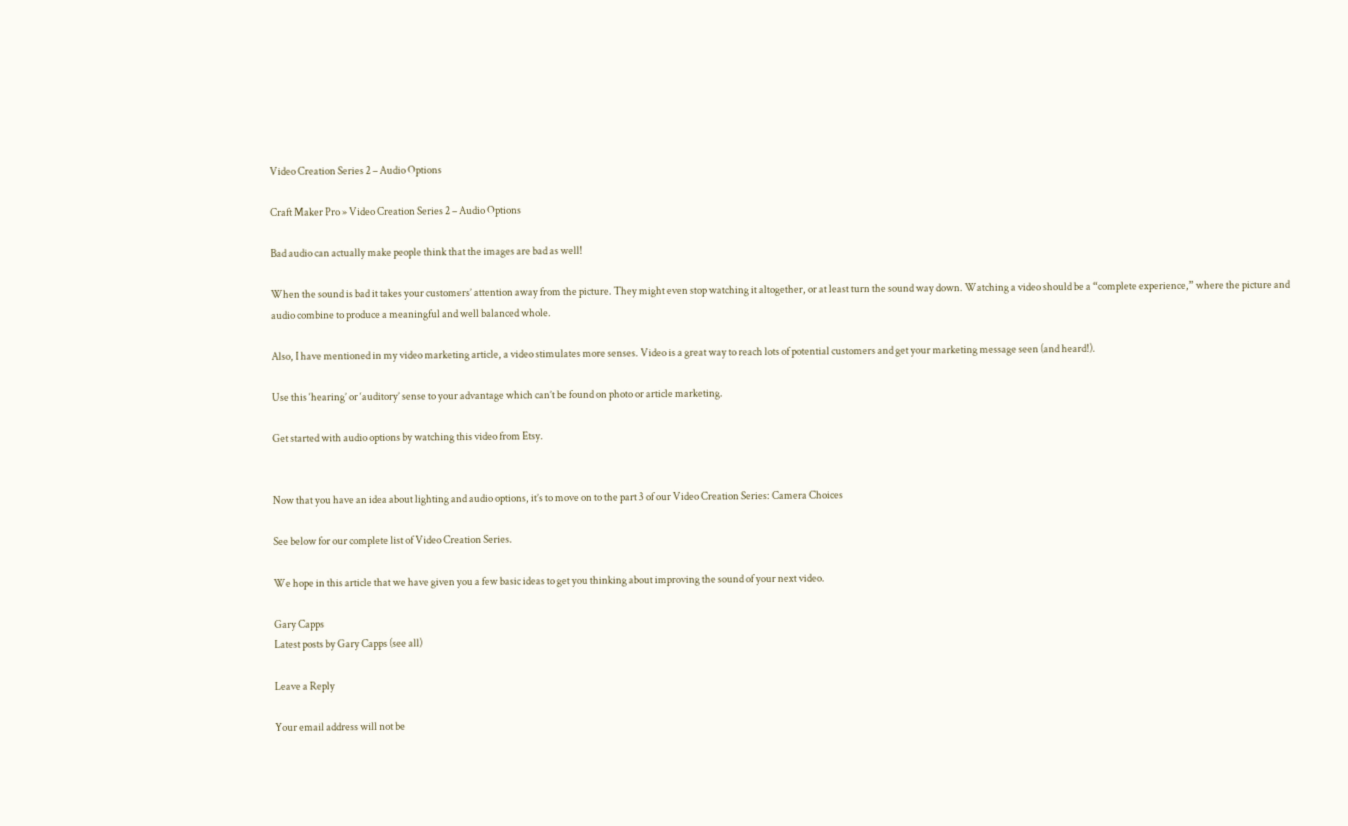Video Creation Series 2 – Audio Options

Craft Maker Pro » Video Creation Series 2 – Audio Options

Bad audio can actually make people think that the images are bad as well!

When the sound is bad it takes your customers’ attention away from the picture. They might even stop watching it altogether, or at least turn the sound way down. Watching a video should be a “complete experience,” where the picture and audio combine to produce a meaningful and well balanced whole.

Also, I have mentioned in my video marketing article, a video stimulates more senses. Video is a great way to reach lots of potential customers and get your marketing message seen (and heard!).

Use this ‘hearing’ or ‘auditory’ sense to your advantage which can’t be found on photo or article marketing.

Get started with audio options by watching this video from Etsy.


Now that you have an idea about lighting and audio options, it’s to move on to the part 3 of our Video Creation Series: Camera Choices

See below for our complete list of Video Creation Series.

We hope in this article that we have given you a few basic ideas to get you thinking about improving the sound of your next video.

Gary Capps
Latest posts by Gary Capps (see all)

Leave a Reply

Your email address will not be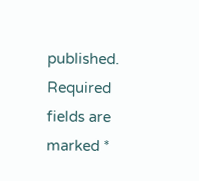published. Required fields are marked *